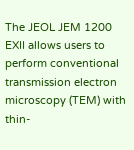The JEOL JEM 1200 EXII allows users to perform conventional transmission electron microscopy (TEM) with thin-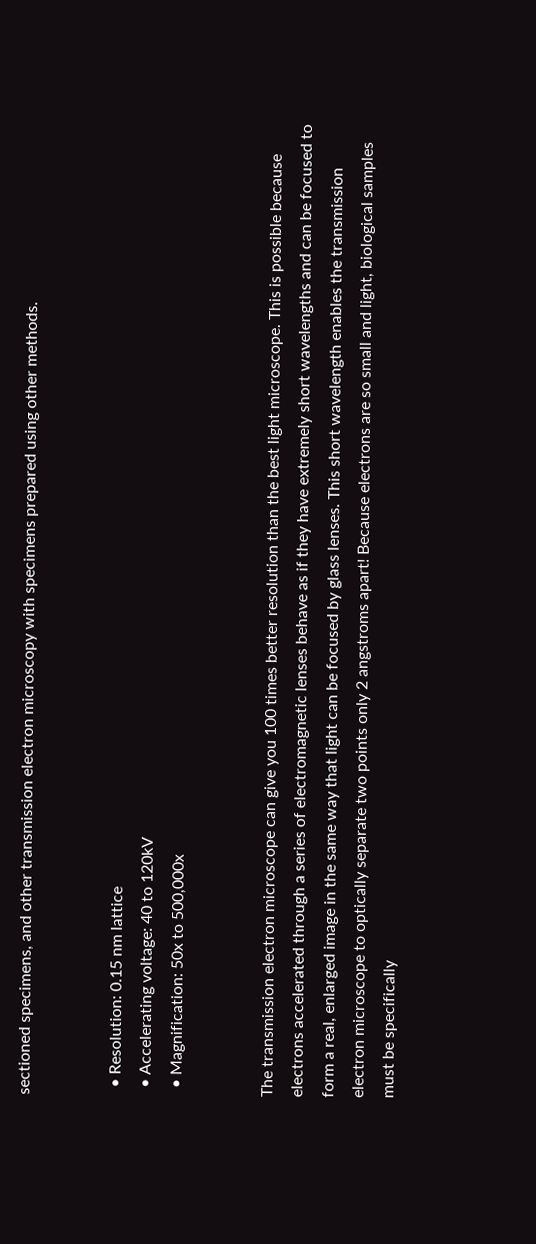sectioned specimens, and other transmission electron microscopy with specimens prepared using other methods.


  • Resolution: 0.15 nm lattice
  • Accelerating voltage: 40 to 120kV
  • Magnification: 50x to 500,000x


The transmission electron microscope can give you 100 times better resolution than the best light microscope. This is possible because electrons accelerated through a series of electromagnetic lenses behave as if they have extremely short wavelengths and can be focused to form a real, enlarged image in the same way that light can be focused by glass lenses. This short wavelength enables the transmission electron microscope to optically separate two points only 2 angstroms apart! Because electrons are so small and light, biological samples must be specifically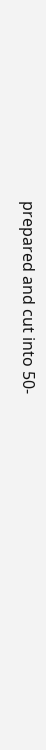prepared and cut into 50-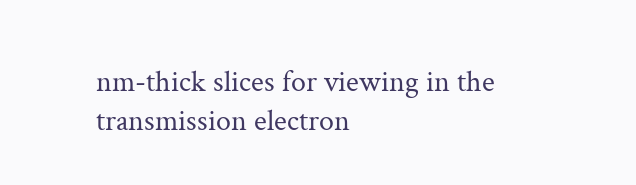nm-thick slices for viewing in the transmission electron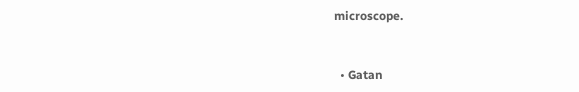microscope.


  • Gatan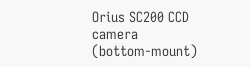Orius SC200 CCD camera (bottom-mount)